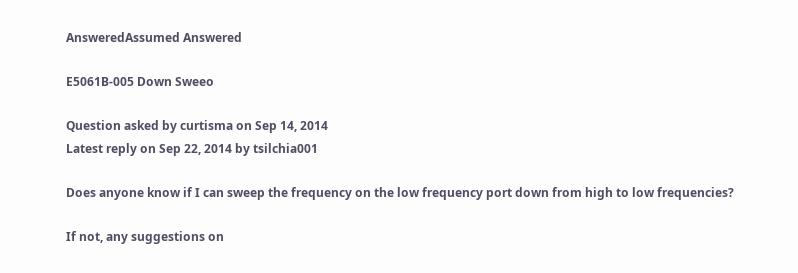AnsweredAssumed Answered

E5061B-005 Down Sweeo

Question asked by curtisma on Sep 14, 2014
Latest reply on Sep 22, 2014 by tsilchia001

Does anyone know if I can sweep the frequency on the low frequency port down from high to low frequencies?

If not, any suggestions on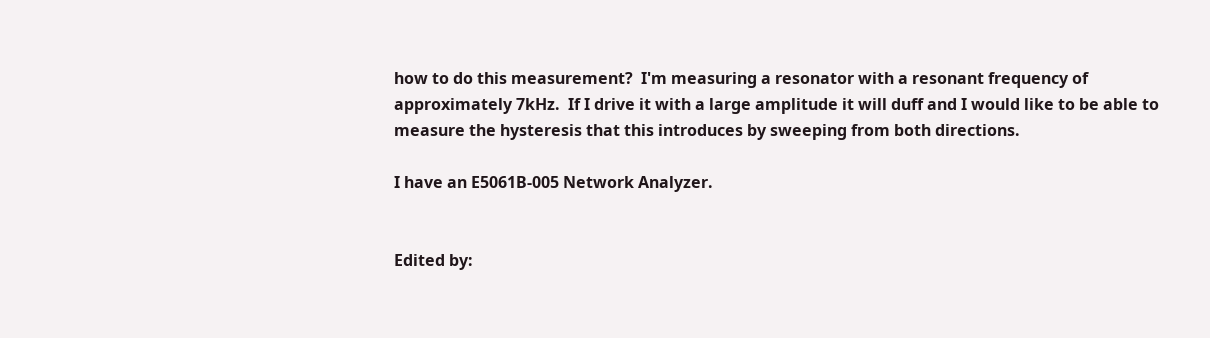how to do this measurement?  I'm measuring a resonator with a resonant frequency of approximately 7kHz.  If I drive it with a large amplitude it will duff and I would like to be able to measure the hysteresis that this introduces by sweeping from both directions.

I have an E5061B-005 Network Analyzer.


Edited by: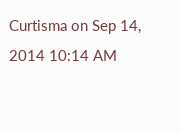Curtisma on Sep 14, 2014 10:14 AM